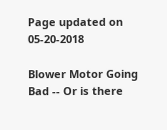Page updated on 05-20-2018

Blower Motor Going Bad -- Or is there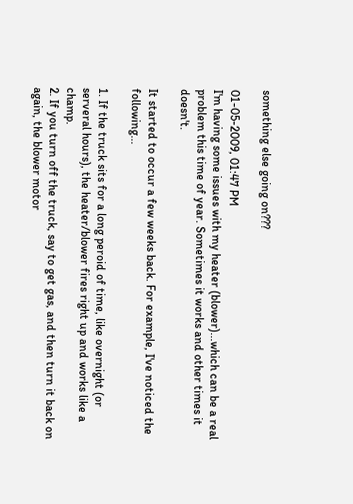something else going on???

01-05-2009, 01:47 PM
I'm having some issues with my heater (blower)...which can be a real problem this time of year. Sometimes it works and other times it doesn't.

It started to occur a few weeks back. For example, I've noticed the following...

1. If the truck sits for a long peroid of time, like overnight (or serveral hours), the heater/blower fires right up and works like a champ.
2. If you turn off the truck, say to get gas, and then turn it back on again, the blower motor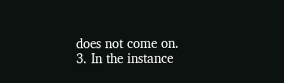does not come on.
3. In the instance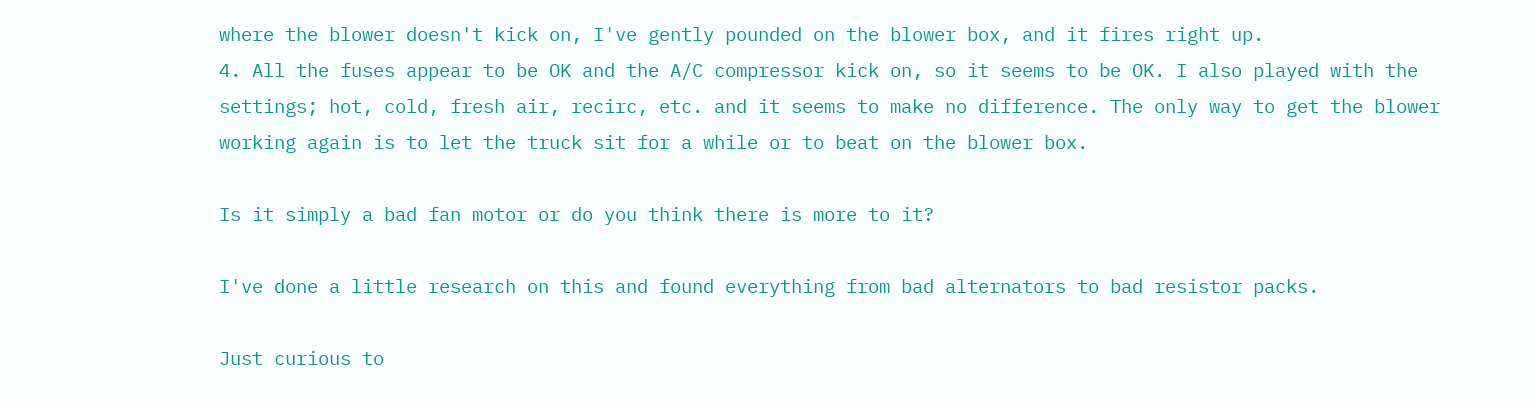where the blower doesn't kick on, I've gently pounded on the blower box, and it fires right up.
4. All the fuses appear to be OK and the A/C compressor kick on, so it seems to be OK. I also played with the settings; hot, cold, fresh air, recirc, etc. and it seems to make no difference. The only way to get the blower working again is to let the truck sit for a while or to beat on the blower box.

Is it simply a bad fan motor or do you think there is more to it?

I've done a little research on this and found everything from bad alternators to bad resistor packs.

Just curious to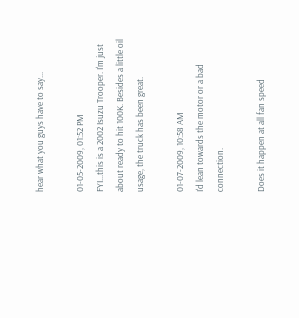hear what you guys have to say...

01-05-2009, 01:52 PM
FYI...this is a 2002 Isuzu Trooper. I'm just about ready to hit 100K. Besides a little oil usage, the truck has been great.

01-07-2009, 10:58 AM
I'd lean towards the motor or a bad connection.

Does it happen at all fan speed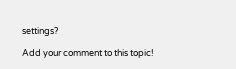settings?

Add your comment to this topic!